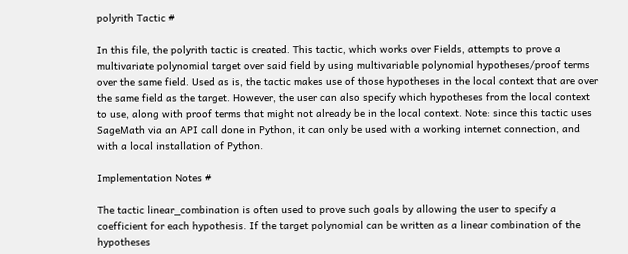polyrith Tactic #

In this file, the polyrith tactic is created. This tactic, which works over Fields, attempts to prove a multivariate polynomial target over said field by using multivariable polynomial hypotheses/proof terms over the same field. Used as is, the tactic makes use of those hypotheses in the local context that are over the same field as the target. However, the user can also specify which hypotheses from the local context to use, along with proof terms that might not already be in the local context. Note: since this tactic uses SageMath via an API call done in Python, it can only be used with a working internet connection, and with a local installation of Python.

Implementation Notes #

The tactic linear_combination is often used to prove such goals by allowing the user to specify a coefficient for each hypothesis. If the target polynomial can be written as a linear combination of the hypotheses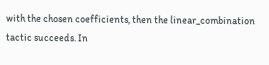with the chosen coefficients, then the linear_combination tactic succeeds. In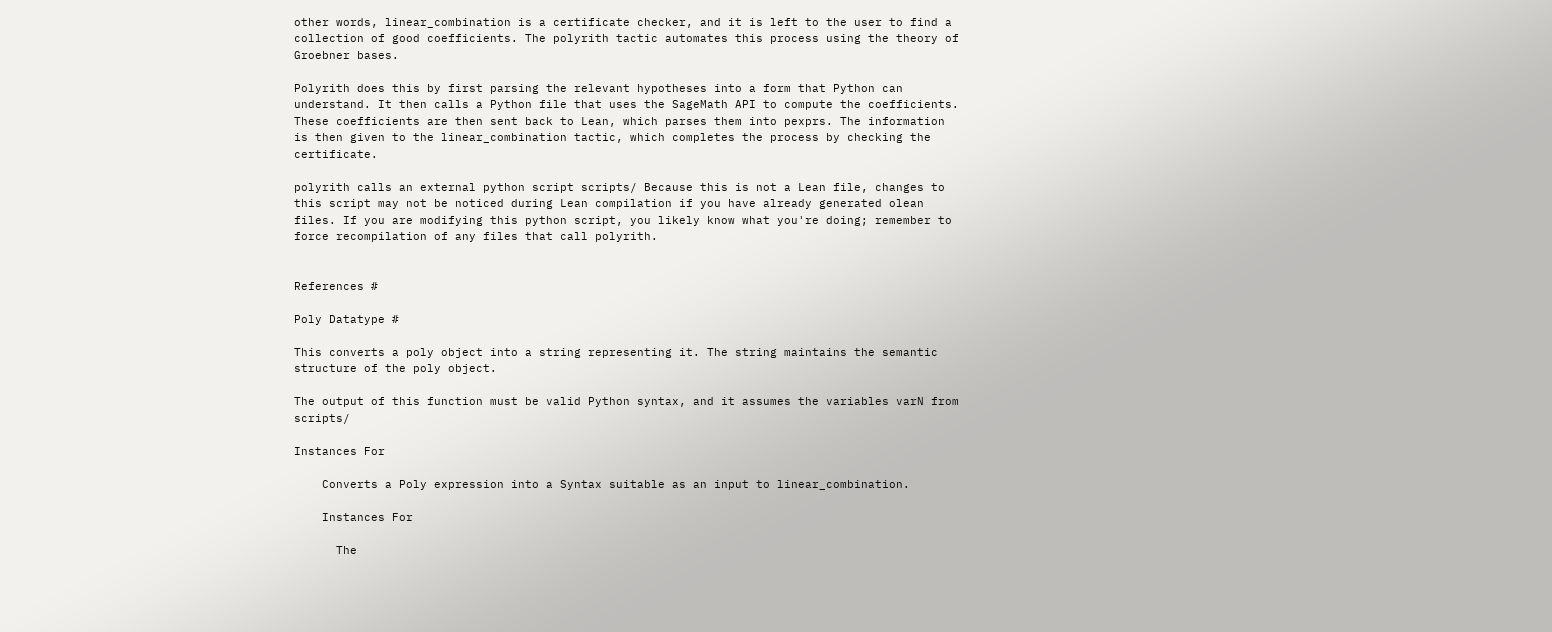other words, linear_combination is a certificate checker, and it is left to the user to find a collection of good coefficients. The polyrith tactic automates this process using the theory of Groebner bases.

Polyrith does this by first parsing the relevant hypotheses into a form that Python can understand. It then calls a Python file that uses the SageMath API to compute the coefficients. These coefficients are then sent back to Lean, which parses them into pexprs. The information is then given to the linear_combination tactic, which completes the process by checking the certificate.

polyrith calls an external python script scripts/ Because this is not a Lean file, changes to this script may not be noticed during Lean compilation if you have already generated olean files. If you are modifying this python script, you likely know what you're doing; remember to force recompilation of any files that call polyrith.


References #

Poly Datatype #

This converts a poly object into a string representing it. The string maintains the semantic structure of the poly object.

The output of this function must be valid Python syntax, and it assumes the variables varN from scripts/

Instances For

    Converts a Poly expression into a Syntax suitable as an input to linear_combination.

    Instances For

      The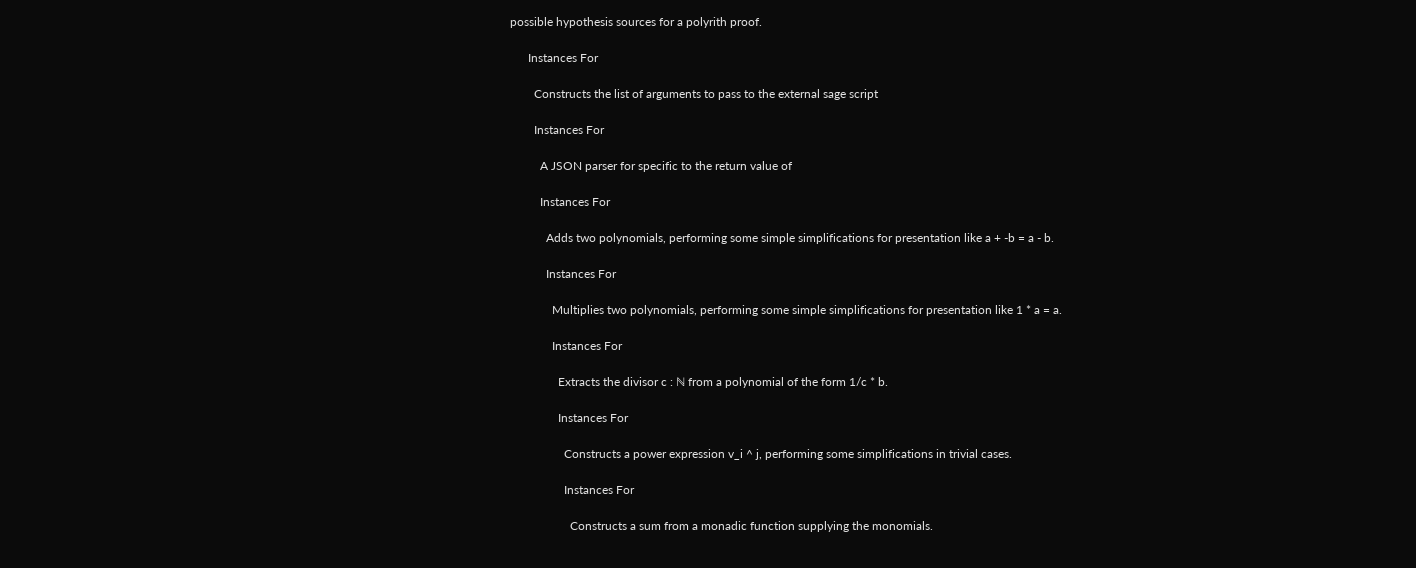possible hypothesis sources for a polyrith proof.

      Instances For

        Constructs the list of arguments to pass to the external sage script

        Instances For

          A JSON parser for specific to the return value of

          Instances For

            Adds two polynomials, performing some simple simplifications for presentation like a + -b = a - b.

            Instances For

              Multiplies two polynomials, performing some simple simplifications for presentation like 1 * a = a.

              Instances For

                Extracts the divisor c : ℕ from a polynomial of the form 1/c * b.

                Instances For

                  Constructs a power expression v_i ^ j, performing some simplifications in trivial cases.

                  Instances For

                    Constructs a sum from a monadic function supplying the monomials.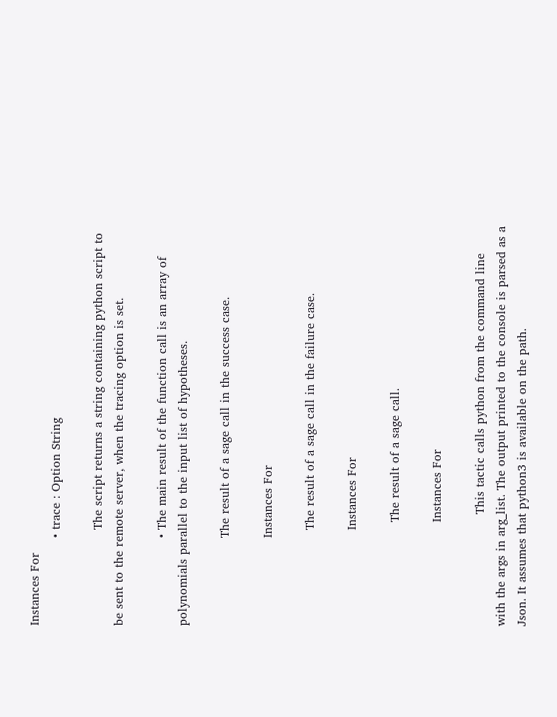Instances For
                      • trace : Option String

                        The script returns a string containing python script to be sent to the remote server, when the tracing option is set.

                      • The main result of the function call is an array of polynomials parallel to the input list of hypotheses.

                      The result of a sage call in the success case.

                      Instances For

                        The result of a sage call in the failure case.

                        Instances For

                          The result of a sage call.

                          Instances For

                            This tactic calls python from the command line with the args in arg_list. The output printed to the console is parsed as a Json. It assumes that python3 is available on the path.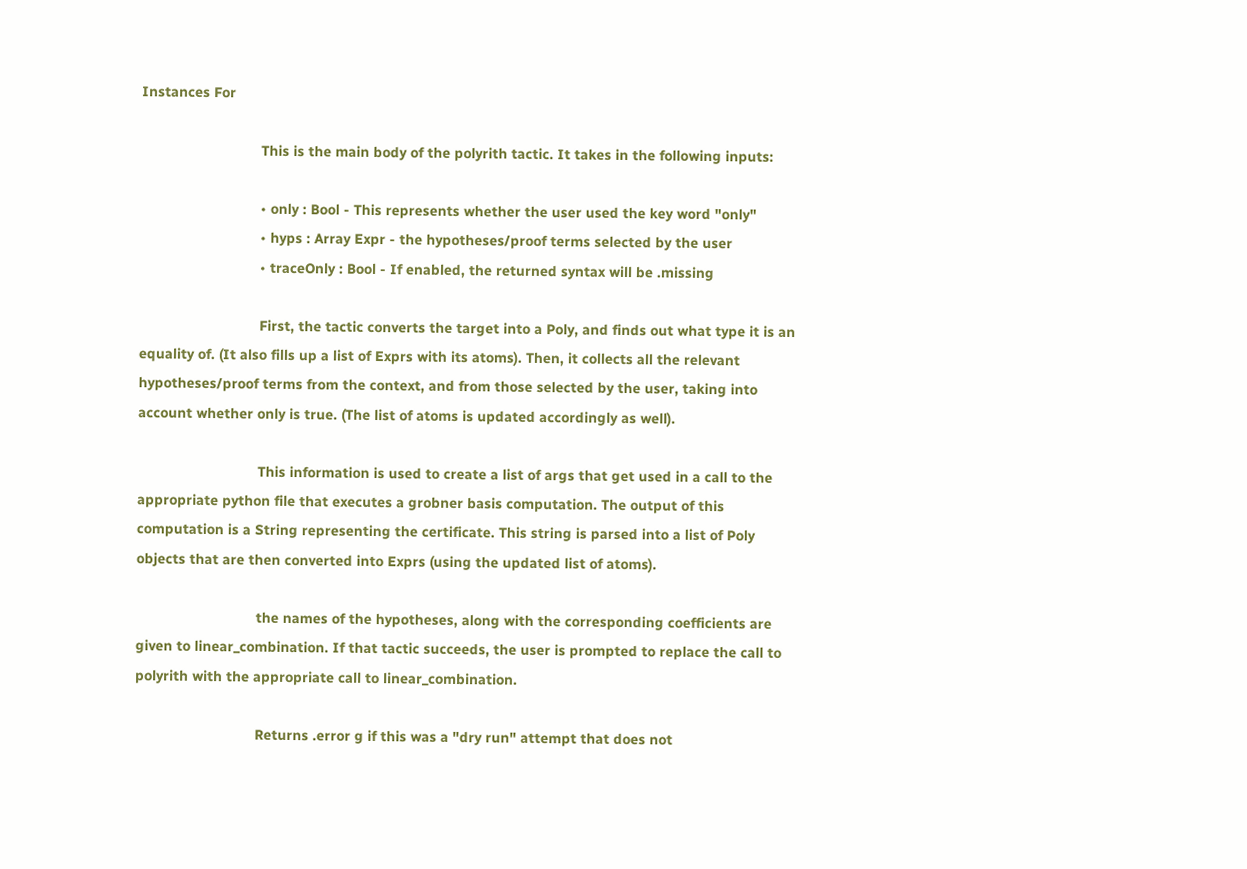Instances For

                              This is the main body of the polyrith tactic. It takes in the following inputs:

                              • only : Bool - This represents whether the user used the key word "only"
                              • hyps : Array Expr - the hypotheses/proof terms selected by the user
                              • traceOnly : Bool - If enabled, the returned syntax will be .missing

                              First, the tactic converts the target into a Poly, and finds out what type it is an equality of. (It also fills up a list of Exprs with its atoms). Then, it collects all the relevant hypotheses/proof terms from the context, and from those selected by the user, taking into account whether only is true. (The list of atoms is updated accordingly as well).

                              This information is used to create a list of args that get used in a call to the appropriate python file that executes a grobner basis computation. The output of this computation is a String representing the certificate. This string is parsed into a list of Poly objects that are then converted into Exprs (using the updated list of atoms).

                              the names of the hypotheses, along with the corresponding coefficients are given to linear_combination. If that tactic succeeds, the user is prompted to replace the call to polyrith with the appropriate call to linear_combination.

                              Returns .error g if this was a "dry run" attempt that does not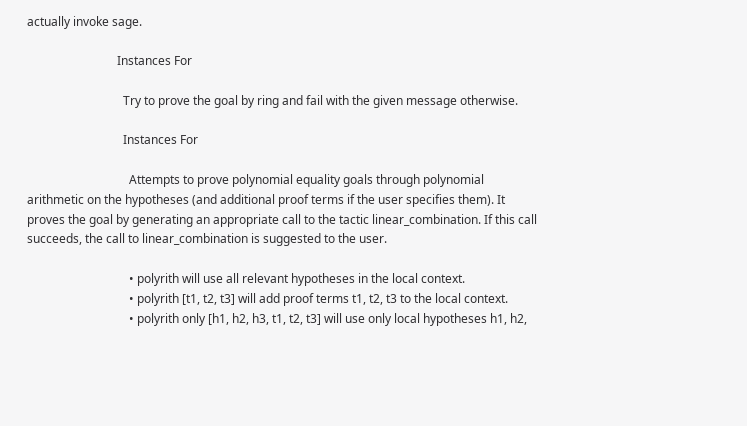actually invoke sage.

                              Instances For

                                Try to prove the goal by ring and fail with the given message otherwise.

                                Instances For

                                  Attempts to prove polynomial equality goals through polynomial arithmetic on the hypotheses (and additional proof terms if the user specifies them). It proves the goal by generating an appropriate call to the tactic linear_combination. If this call succeeds, the call to linear_combination is suggested to the user.

                                  • polyrith will use all relevant hypotheses in the local context.
                                  • polyrith [t1, t2, t3] will add proof terms t1, t2, t3 to the local context.
                                  • polyrith only [h1, h2, h3, t1, t2, t3] will use only local hypotheses h1, h2,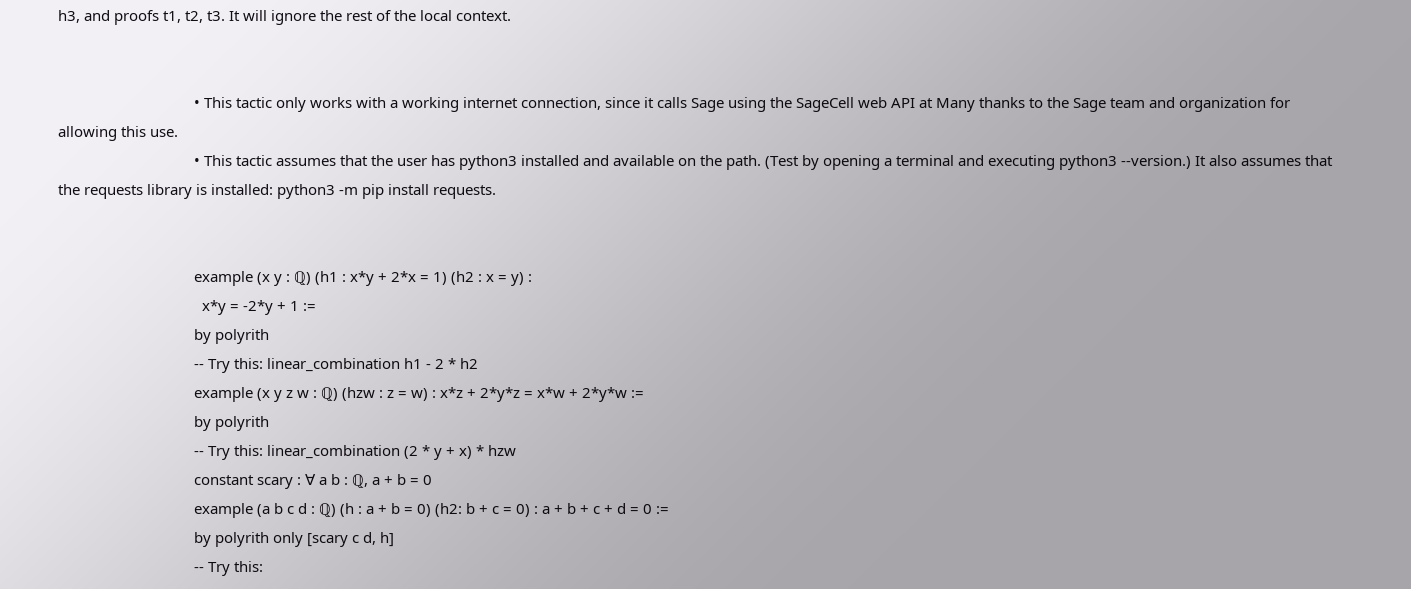h3, and proofs t1, t2, t3. It will ignore the rest of the local context.


                                  • This tactic only works with a working internet connection, since it calls Sage using the SageCell web API at Many thanks to the Sage team and organization for allowing this use.
                                  • This tactic assumes that the user has python3 installed and available on the path. (Test by opening a terminal and executing python3 --version.) It also assumes that the requests library is installed: python3 -m pip install requests.


                                  example (x y : ℚ) (h1 : x*y + 2*x = 1) (h2 : x = y) :
                                    x*y = -2*y + 1 :=
                                  by polyrith
                                  -- Try this: linear_combination h1 - 2 * h2
                                  example (x y z w : ℚ) (hzw : z = w) : x*z + 2*y*z = x*w + 2*y*w :=
                                  by polyrith
                                  -- Try this: linear_combination (2 * y + x) * hzw
                                  constant scary : ∀ a b : ℚ, a + b = 0
                                  example (a b c d : ℚ) (h : a + b = 0) (h2: b + c = 0) : a + b + c + d = 0 :=
                                  by polyrith only [scary c d, h]
                                  -- Try this: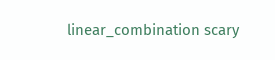linear_combination scary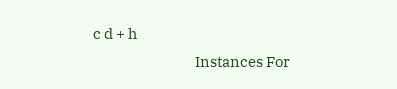c d + h
                                  Instances For